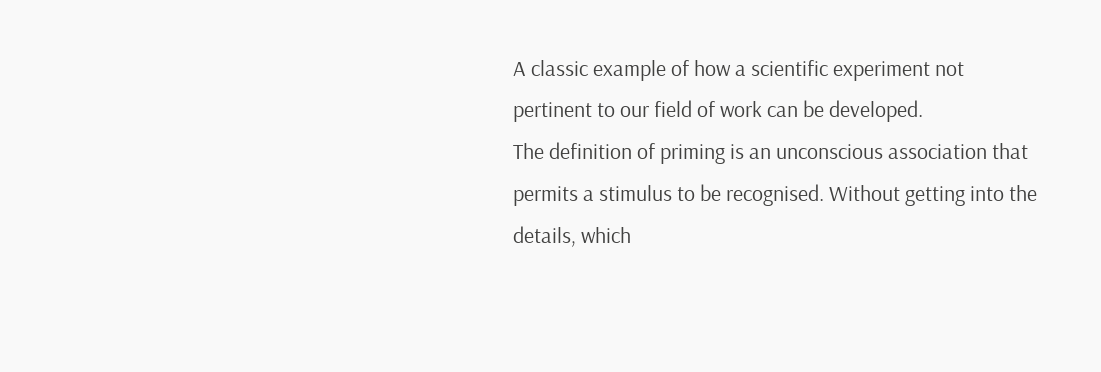A classic example of how a scientific experiment not pertinent to our field of work can be developed.
The definition of priming is an unconscious association that permits a stimulus to be recognised. Without getting into the details, which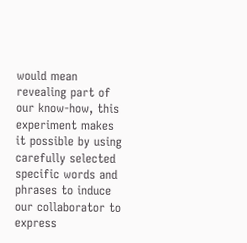would mean revealing part of our know-how, this experiment makes it possible by using carefully selected specific words and phrases to induce our collaborator to express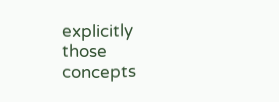explicitly those concepts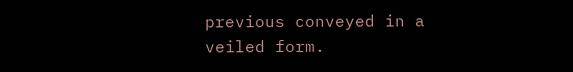previous conveyed in a veiled form.